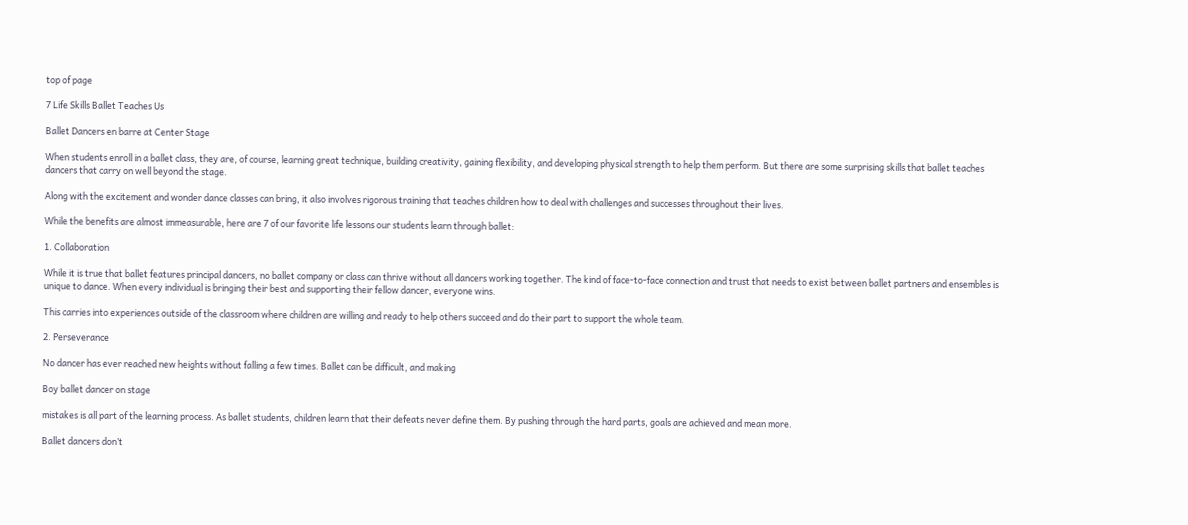top of page

7 Life Skills Ballet Teaches Us

Ballet Dancers en barre at Center Stage

When students enroll in a ballet class, they are, of course, learning great technique, building creativity, gaining flexibility, and developing physical strength to help them perform. But there are some surprising skills that ballet teaches dancers that carry on well beyond the stage.

Along with the excitement and wonder dance classes can bring, it also involves rigorous training that teaches children how to deal with challenges and successes throughout their lives.

While the benefits are almost immeasurable, here are 7 of our favorite life lessons our students learn through ballet:

1. Collaboration

While it is true that ballet features principal dancers, no ballet company or class can thrive without all dancers working together. The kind of face-to-face connection and trust that needs to exist between ballet partners and ensembles is unique to dance. When every individual is bringing their best and supporting their fellow dancer, everyone wins.

This carries into experiences outside of the classroom where children are willing and ready to help others succeed and do their part to support the whole team.

2. Perseverance

No dancer has ever reached new heights without falling a few times. Ballet can be difficult, and making

Boy ballet dancer on stage

mistakes is all part of the learning process. As ballet students, children learn that their defeats never define them. By pushing through the hard parts, goals are achieved and mean more.

Ballet dancers don’t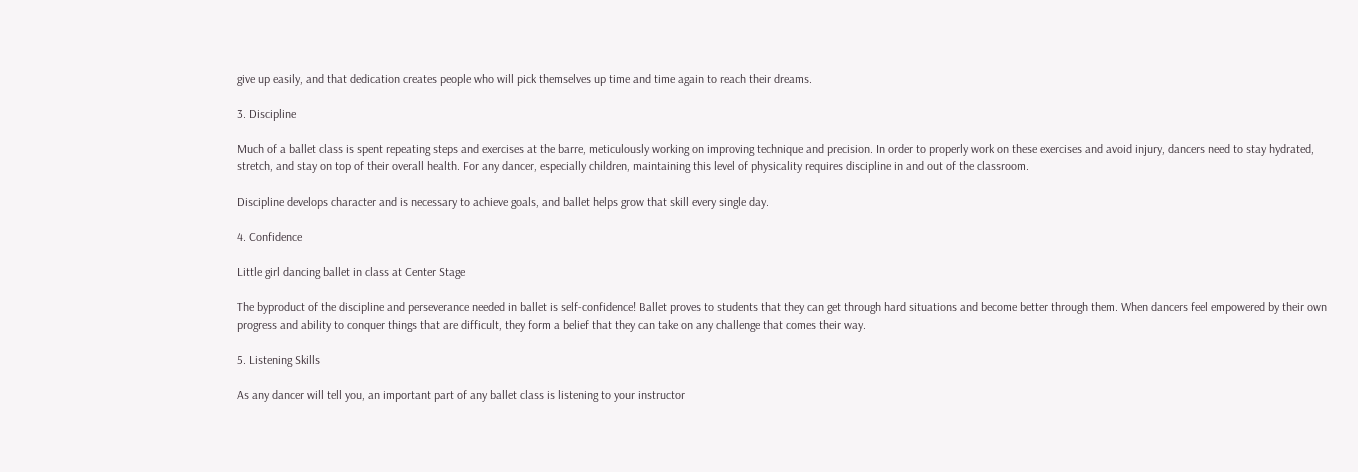give up easily, and that dedication creates people who will pick themselves up time and time again to reach their dreams.

3. Discipline

Much of a ballet class is spent repeating steps and exercises at the barre, meticulously working on improving technique and precision. In order to properly work on these exercises and avoid injury, dancers need to stay hydrated, stretch, and stay on top of their overall health. For any dancer, especially children, maintaining this level of physicality requires discipline in and out of the classroom.

Discipline develops character and is necessary to achieve goals, and ballet helps grow that skill every single day.

4. Confidence

Little girl dancing ballet in class at Center Stage

The byproduct of the discipline and perseverance needed in ballet is self-confidence! Ballet proves to students that they can get through hard situations and become better through them. When dancers feel empowered by their own progress and ability to conquer things that are difficult, they form a belief that they can take on any challenge that comes their way.

5. Listening Skills

As any dancer will tell you, an important part of any ballet class is listening to your instructor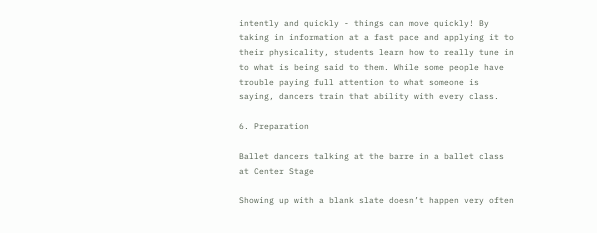intently and quickly - things can move quickly! By taking in information at a fast pace and applying it to their physicality, students learn how to really tune in to what is being said to them. While some people have trouble paying full attention to what someone is saying, dancers train that ability with every class.

6. Preparation

Ballet dancers talking at the barre in a ballet class at Center Stage

Showing up with a blank slate doesn’t happen very often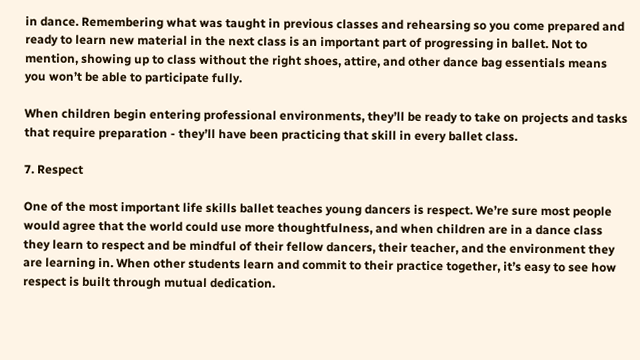in dance. Remembering what was taught in previous classes and rehearsing so you come prepared and ready to learn new material in the next class is an important part of progressing in ballet. Not to mention, showing up to class without the right shoes, attire, and other dance bag essentials means you won’t be able to participate fully.

When children begin entering professional environments, they’ll be ready to take on projects and tasks that require preparation - they’ll have been practicing that skill in every ballet class.

7. Respect

One of the most important life skills ballet teaches young dancers is respect. We’re sure most people would agree that the world could use more thoughtfulness, and when children are in a dance class they learn to respect and be mindful of their fellow dancers, their teacher, and the environment they are learning in. When other students learn and commit to their practice together, it’s easy to see how respect is built through mutual dedication.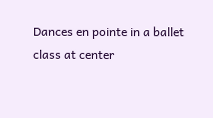Dances en pointe in a ballet class at center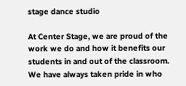stage dance studio

At Center Stage, we are proud of the work we do and how it benefits our students in and out of the classroom. We have always taken pride in who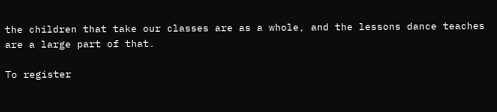the children that take our classes are as a whole, and the lessons dance teaches are a large part of that.

To register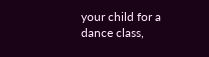your child for a dance class,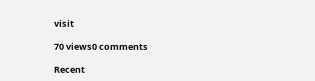visit

70 views0 comments

Recent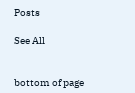Posts

See All


bottom of page